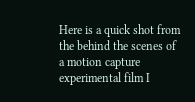Here is a quick shot from the behind the scenes of a motion capture experimental film I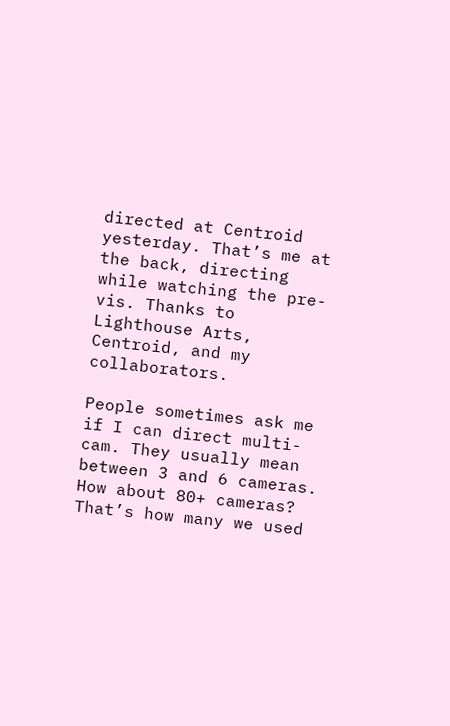directed at Centroid yesterday. That’s me at the back, directing while watching the pre-vis. Thanks to Lighthouse Arts, Centroid, and my collaborators.

People sometimes ask me if I can direct multi-cam. They usually mean between 3 and 6 cameras.  How about 80+ cameras? That’s how many we used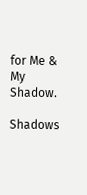for Me & My Shadow.

Shadows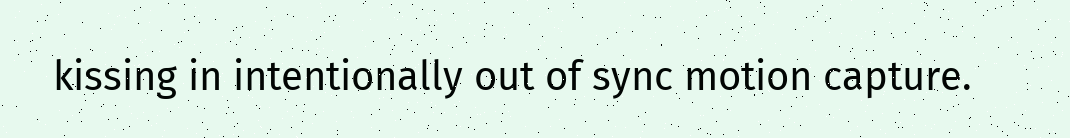kissing in intentionally out of sync motion capture.